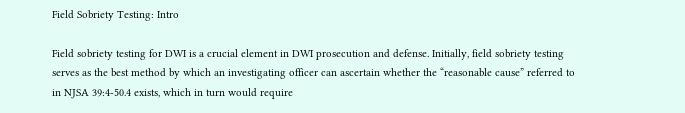Field Sobriety Testing: Intro

Field sobriety testing for DWI is a crucial element in DWI prosecution and defense. Initially, field sobriety testing serves as the best method by which an investigating officer can ascertain whether the “reasonable cause” referred to in NJSA 39:4-50.4 exists, which in turn would require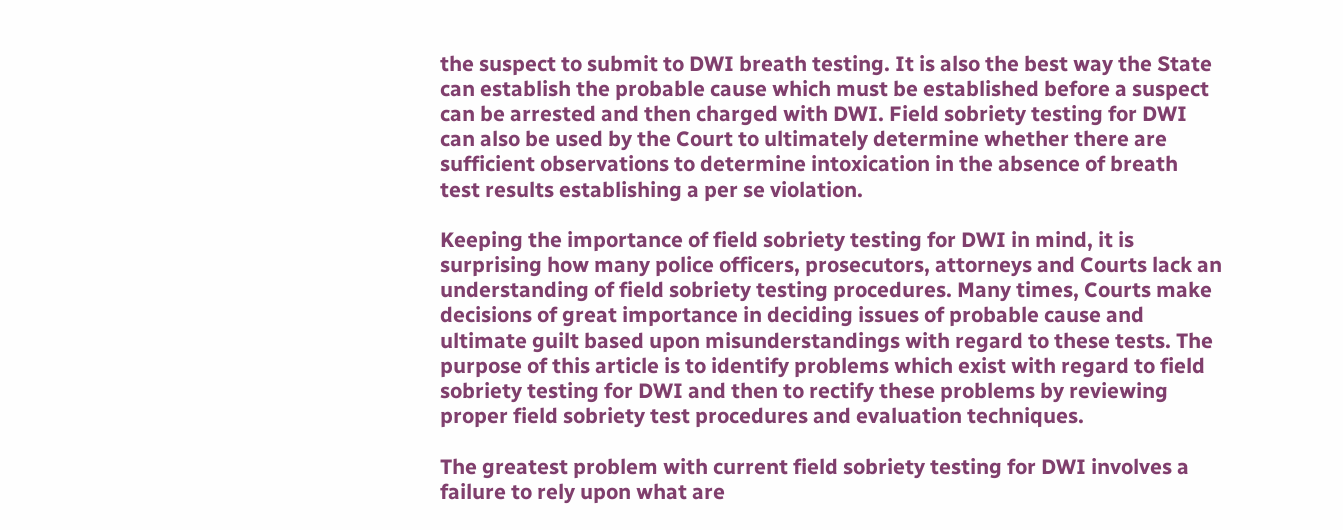the suspect to submit to DWI breath testing. It is also the best way the State can establish the probable cause which must be established before a suspect can be arrested and then charged with DWI. Field sobriety testing for DWI can also be used by the Court to ultimately determine whether there are sufficient observations to determine intoxication in the absence of breath test results establishing a per se violation.

Keeping the importance of field sobriety testing for DWI in mind, it is surprising how many police officers, prosecutors, attorneys and Courts lack an understanding of field sobriety testing procedures. Many times, Courts make decisions of great importance in deciding issues of probable cause and ultimate guilt based upon misunderstandings with regard to these tests. The purpose of this article is to identify problems which exist with regard to field sobriety testing for DWI and then to rectify these problems by reviewing proper field sobriety test procedures and evaluation techniques.

The greatest problem with current field sobriety testing for DWI involves a failure to rely upon what are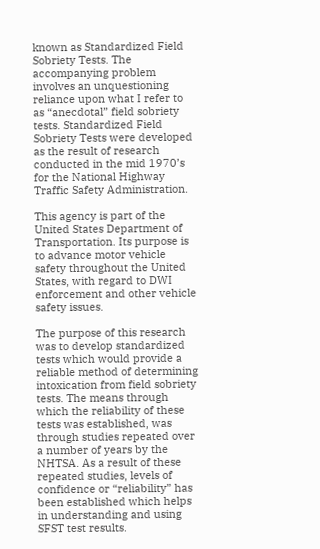known as Standardized Field Sobriety Tests. The accompanying problem involves an unquestioning reliance upon what I refer to as “anecdotal” field sobriety tests. Standardized Field Sobriety Tests were developed as the result of research conducted in the mid 1970’s for the National Highway Traffic Safety Administration.

This agency is part of the United States Department of Transportation. Its purpose is to advance motor vehicle safety throughout the United States, with regard to DWI enforcement and other vehicle safety issues.

The purpose of this research was to develop standardized tests which would provide a reliable method of determining intoxication from field sobriety tests. The means through which the reliability of these tests was established, was through studies repeated over a number of years by the NHTSA. As a result of these repeated studies, levels of confidence or “reliability” has been established which helps in understanding and using SFST test results.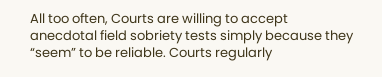All too often, Courts are willing to accept anecdotal field sobriety tests simply because they “seem” to be reliable. Courts regularly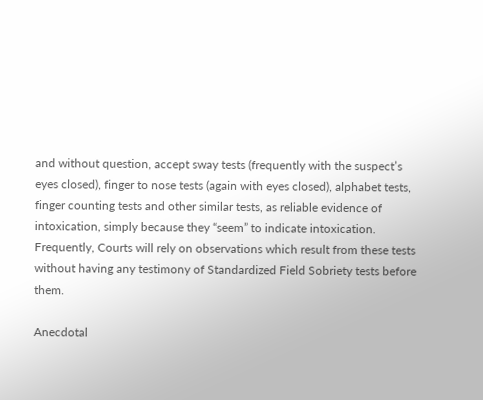and without question, accept sway tests (frequently with the suspect’s eyes closed), finger to nose tests (again with eyes closed), alphabet tests, finger counting tests and other similar tests, as reliable evidence of intoxication, simply because they “seem” to indicate intoxication. Frequently, Courts will rely on observations which result from these tests without having any testimony of Standardized Field Sobriety tests before them.

Anecdotal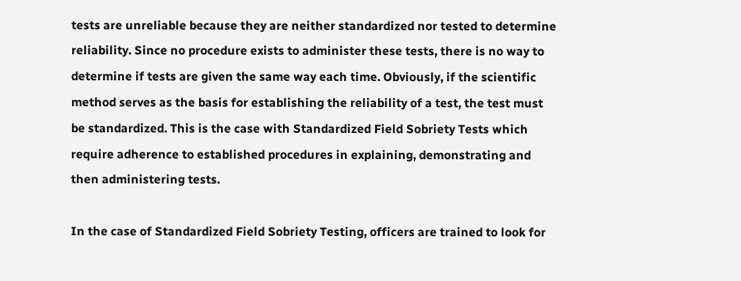tests are unreliable because they are neither standardized nor tested to determine reliability. Since no procedure exists to administer these tests, there is no way to determine if tests are given the same way each time. Obviously, if the scientific method serves as the basis for establishing the reliability of a test, the test must be standardized. This is the case with Standardized Field Sobriety Tests which require adherence to established procedures in explaining, demonstrating and then administering tests.

In the case of Standardized Field Sobriety Testing, officers are trained to look for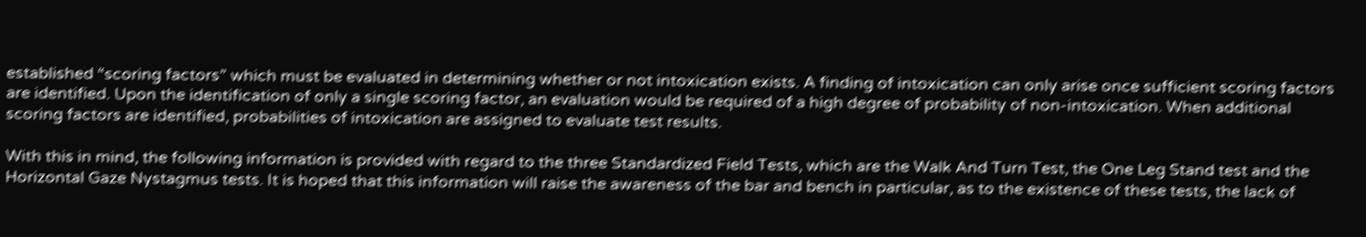established “scoring factors” which must be evaluated in determining whether or not intoxication exists. A finding of intoxication can only arise once sufficient scoring factors are identified. Upon the identification of only a single scoring factor, an evaluation would be required of a high degree of probability of non-intoxication. When additional scoring factors are identified, probabilities of intoxication are assigned to evaluate test results.

With this in mind, the following information is provided with regard to the three Standardized Field Tests, which are the Walk And Turn Test, the One Leg Stand test and the Horizontal Gaze Nystagmus tests. It is hoped that this information will raise the awareness of the bar and bench in particular, as to the existence of these tests, the lack of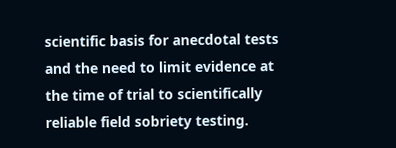scientific basis for anecdotal tests and the need to limit evidence at the time of trial to scientifically reliable field sobriety testing.